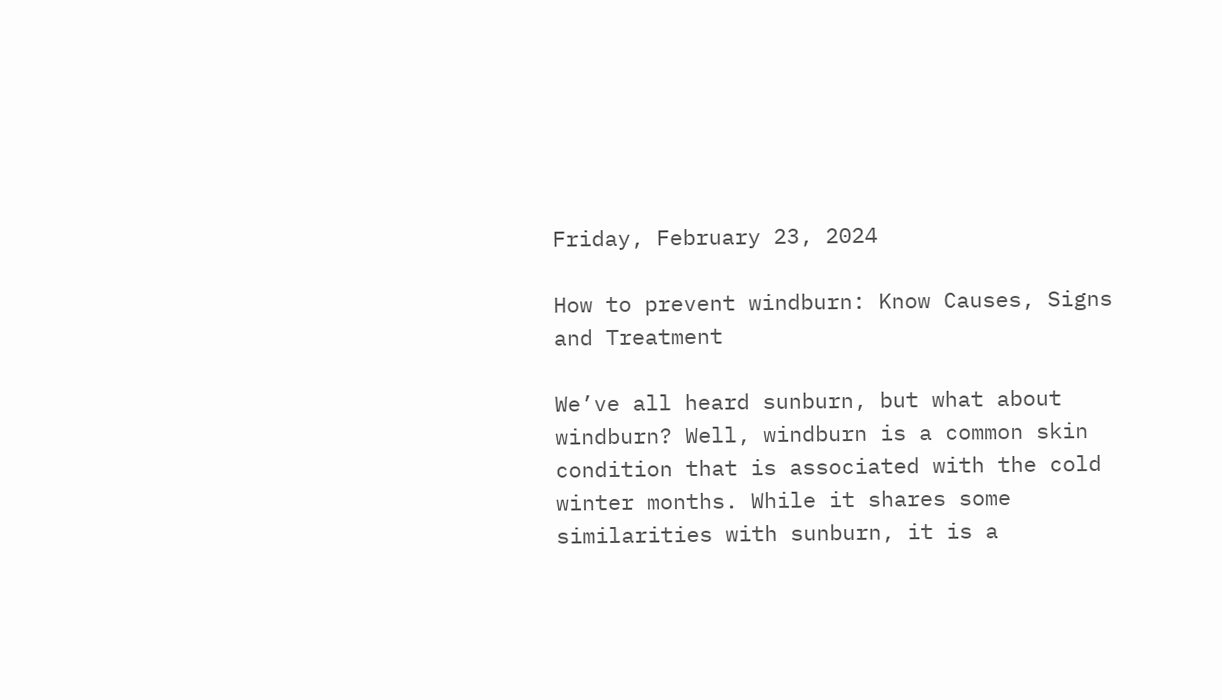Friday, February 23, 2024

How to prevent windburn: Know Causes, Signs and Treatment

We’ve all heard sunburn, but what about windburn? Well, windburn is a common skin condition that is associated with the cold winter months. While it shares some similarities with sunburn, it is a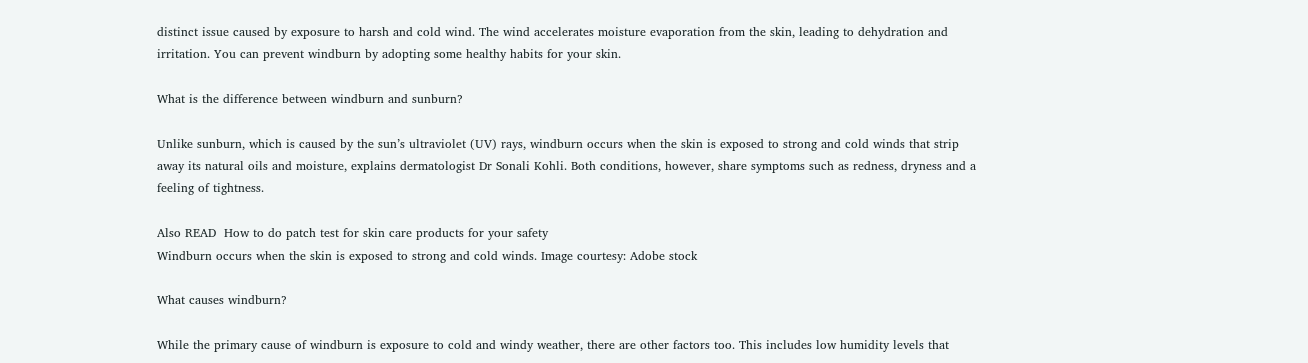distinct issue caused by exposure to harsh and cold wind. The wind accelerates moisture evaporation from the skin, leading to dehydration and irritation. You can prevent windburn by adopting some healthy habits for your skin.

What is the difference between windburn and sunburn?

Unlike sunburn, which is caused by the sun’s ultraviolet (UV) rays, windburn occurs when the skin is exposed to strong and cold winds that strip away its natural oils and moisture, explains dermatologist Dr Sonali Kohli. Both conditions, however, share symptoms such as redness, dryness and a feeling of tightness.

Also READ  How to do patch test for skin care products for your safety
Windburn occurs when the skin is exposed to strong and cold winds. Image courtesy: Adobe stock

What causes windburn?

While the primary cause of windburn is exposure to cold and windy weather, there are other factors too. This includes low humidity levels that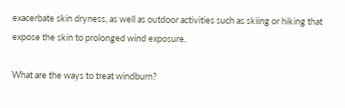exacerbate skin dryness, as well as outdoor activities such as skiing or hiking that expose the skin to prolonged wind exposure.

What are the ways to treat windburn?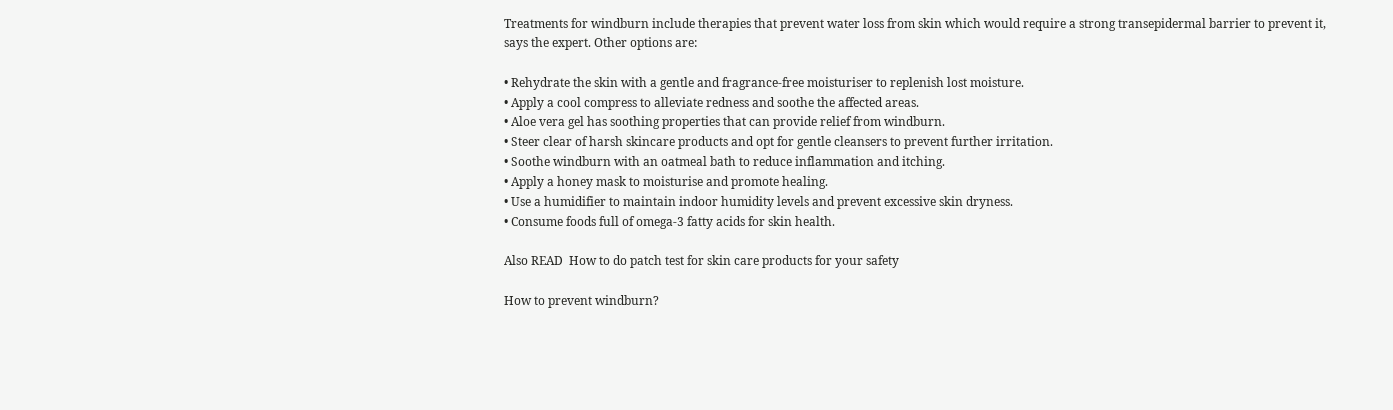Treatments for windburn include therapies that prevent water loss from skin which would require a strong transepidermal barrier to prevent it, says the expert. Other options are:

• Rehydrate the skin with a gentle and fragrance-free moisturiser to replenish lost moisture.
• Apply a cool compress to alleviate redness and soothe the affected areas.
• Aloe vera gel has soothing properties that can provide relief from windburn.
• Steer clear of harsh skincare products and opt for gentle cleansers to prevent further irritation.
• Soothe windburn with an oatmeal bath to reduce inflammation and itching.
• Apply a honey mask to moisturise and promote healing.
• Use a humidifier to maintain indoor humidity levels and prevent excessive skin dryness.
• Consume foods full of omega-3 fatty acids for skin health.

Also READ  How to do patch test for skin care products for your safety

How to prevent windburn?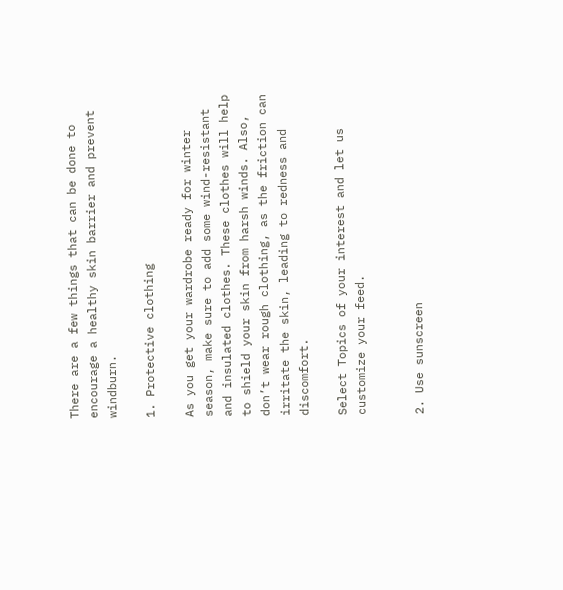There are a few things that can be done to encourage a healthy skin barrier and prevent windburn.

1. Protective clothing

As you get your wardrobe ready for winter season, make sure to add some wind-resistant and insulated clothes. These clothes will help to shield your skin from harsh winds. Also, don’t wear rough clothing, as the friction can irritate the skin, leading to redness and discomfort.

Select Topics of your interest and let us customize your feed.


2. Use sunscreen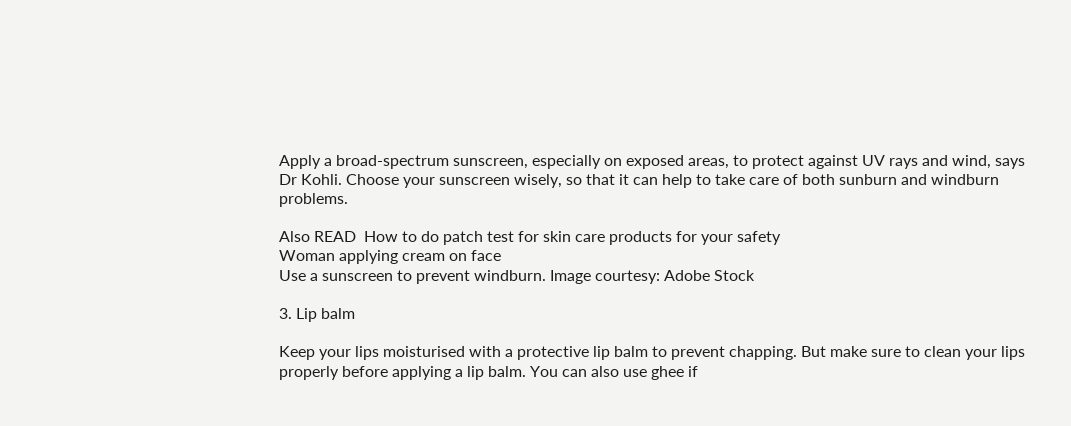Apply a broad-spectrum sunscreen, especially on exposed areas, to protect against UV rays and wind, says Dr Kohli. Choose your sunscreen wisely, so that it can help to take care of both sunburn and windburn problems.

Also READ  How to do patch test for skin care products for your safety
Woman applying cream on face
Use a sunscreen to prevent windburn. Image courtesy: Adobe Stock

3. Lip balm

Keep your lips moisturised with a protective lip balm to prevent chapping. But make sure to clean your lips properly before applying a lip balm. You can also use ghee if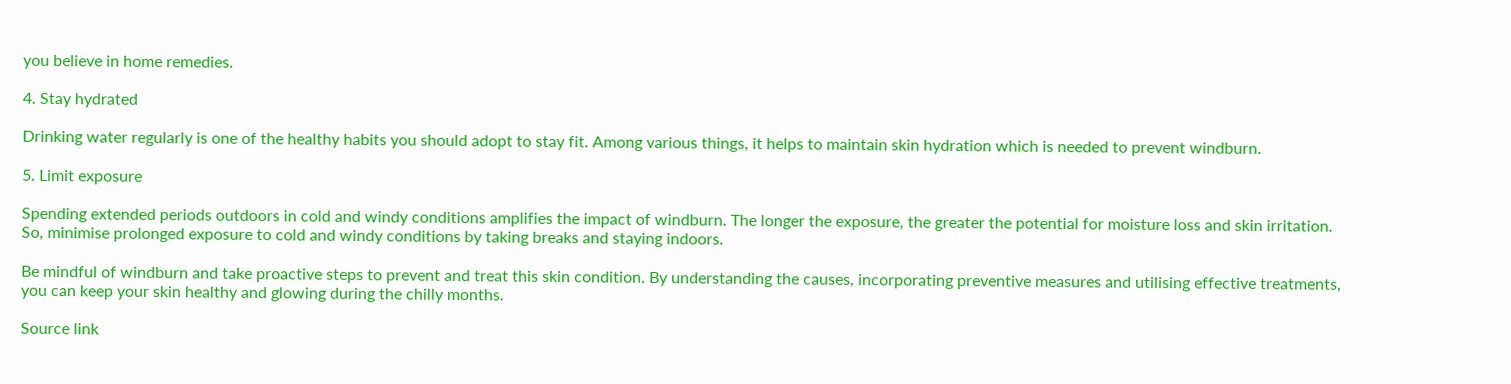you believe in home remedies.

4. Stay hydrated

Drinking water regularly is one of the healthy habits you should adopt to stay fit. Among various things, it helps to maintain skin hydration which is needed to prevent windburn.

5. Limit exposure

Spending extended periods outdoors in cold and windy conditions amplifies the impact of windburn. The longer the exposure, the greater the potential for moisture loss and skin irritation. So, minimise prolonged exposure to cold and windy conditions by taking breaks and staying indoors.

Be mindful of windburn and take proactive steps to prevent and treat this skin condition. By understanding the causes, incorporating preventive measures and utilising effective treatments, you can keep your skin healthy and glowing during the chilly months.

Source link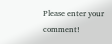Please enter your comment!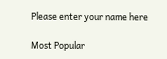Please enter your name here

Most Popular